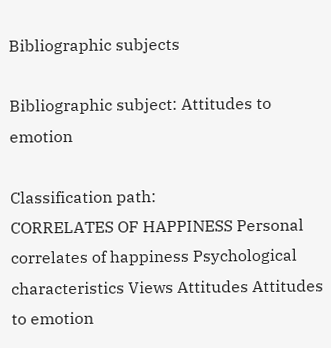Bibliographic subjects

Bibliographic subject: Attitudes to emotion

Classification path:
CORRELATES OF HAPPINESS Personal correlates of happiness Psychological characteristics Views Attitudes Attitudes to emotion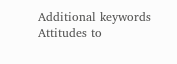Additional keywords
Attitudes to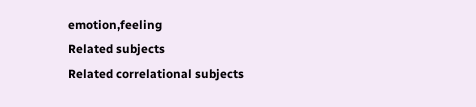emotion,feeling
Related subjects
Related correlational subjects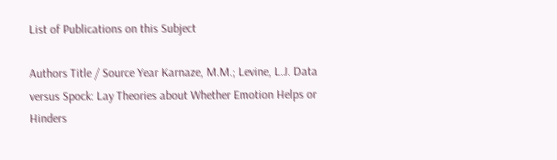List of Publications on this Subject

Authors Title / Source Year Karnaze, M.M.; Levine, L.J. Data versus Spock: Lay Theories about Whether Emotion Helps or Hinders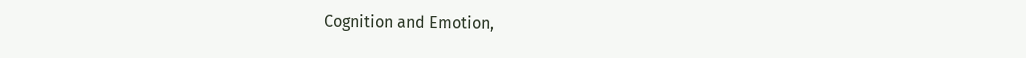Cognition and Emotion,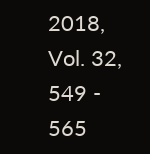2018, Vol. 32, 549 - 565